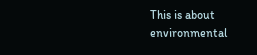This is about environmental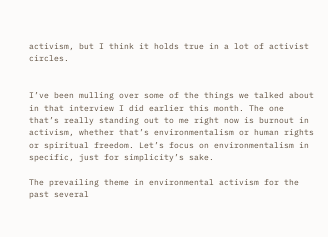activism, but I think it holds true in a lot of activist circles.


I’ve been mulling over some of the things we talked about in that interview I did earlier this month. The one that’s really standing out to me right now is burnout in activism, whether that’s environmentalism or human rights or spiritual freedom. Let’s focus on environmentalism in specific, just for simplicity’s sake.

The prevailing theme in environmental activism for the past several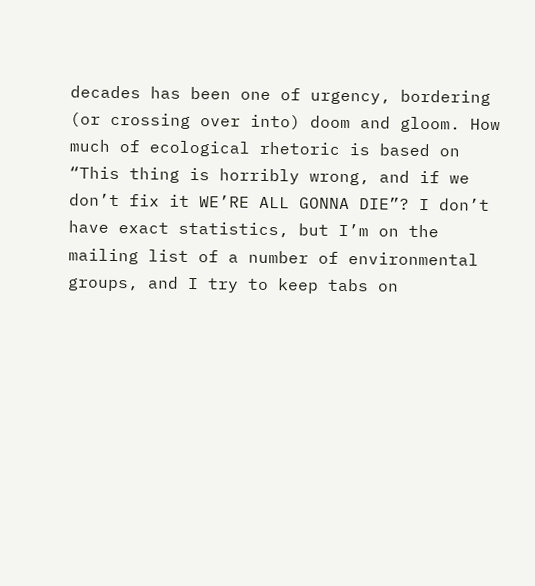decades has been one of urgency, bordering (or crossing over into) doom and gloom. How much of ecological rhetoric is based on “This thing is horribly wrong, and if we don’t fix it WE’RE ALL GONNA DIE”? I don’t have exact statistics, but I’m on the mailing list of a number of environmental groups, and I try to keep tabs on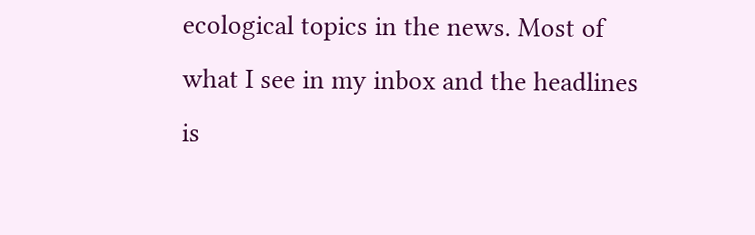ecological topics in the news. Most of what I see in my inbox and the headlines is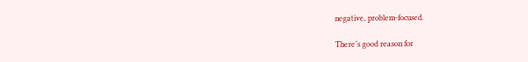negative, problem-focused.

There’s good reason for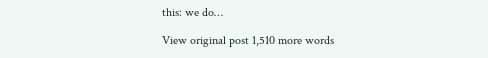this: we do…

View original post 1,510 more words